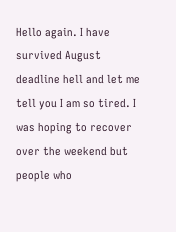Hello again. I have survived August deadline hell and let me tell you I am so tired. I was hoping to recover over the weekend but people who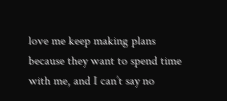love me keep making plans because they want to spend time with me, and I can’t say no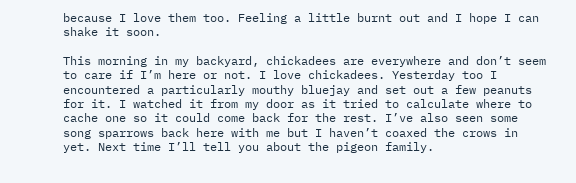because I love them too. Feeling a little burnt out and I hope I can shake it soon.

This morning in my backyard, chickadees are everywhere and don’t seem to care if I’m here or not. I love chickadees. Yesterday too I encountered a particularly mouthy bluejay and set out a few peanuts for it. I watched it from my door as it tried to calculate where to cache one so it could come back for the rest. I’ve also seen some song sparrows back here with me but I haven’t coaxed the crows in yet. Next time I’ll tell you about the pigeon family.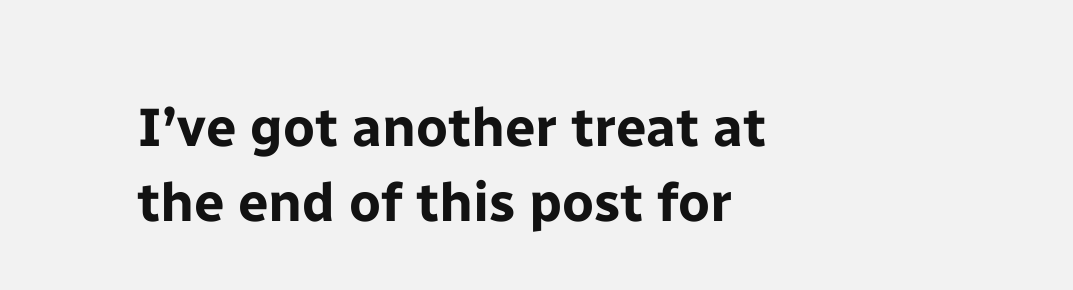I’ve got another treat at the end of this post for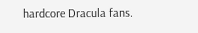hardcore Dracula fans.